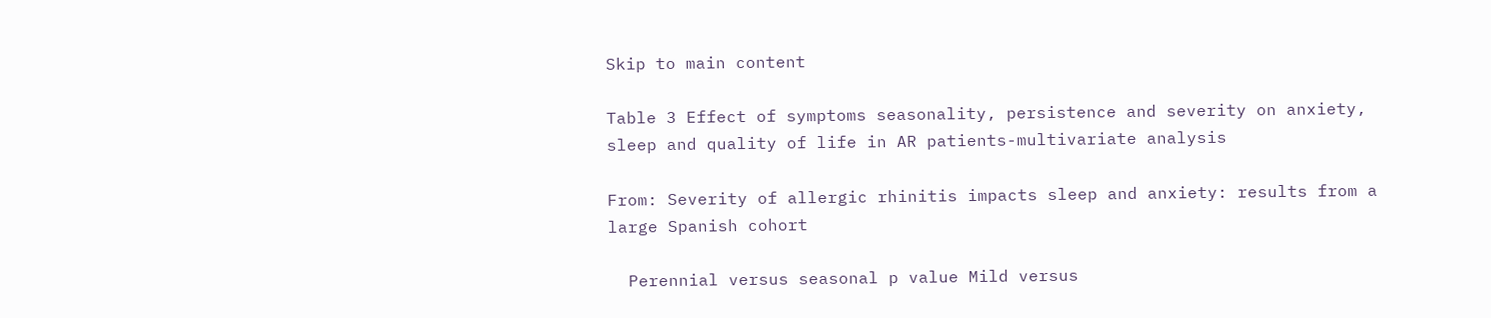Skip to main content

Table 3 Effect of symptoms seasonality, persistence and severity on anxiety, sleep and quality of life in AR patients-multivariate analysis

From: Severity of allergic rhinitis impacts sleep and anxiety: results from a large Spanish cohort

  Perennial versus seasonal p value Mild versus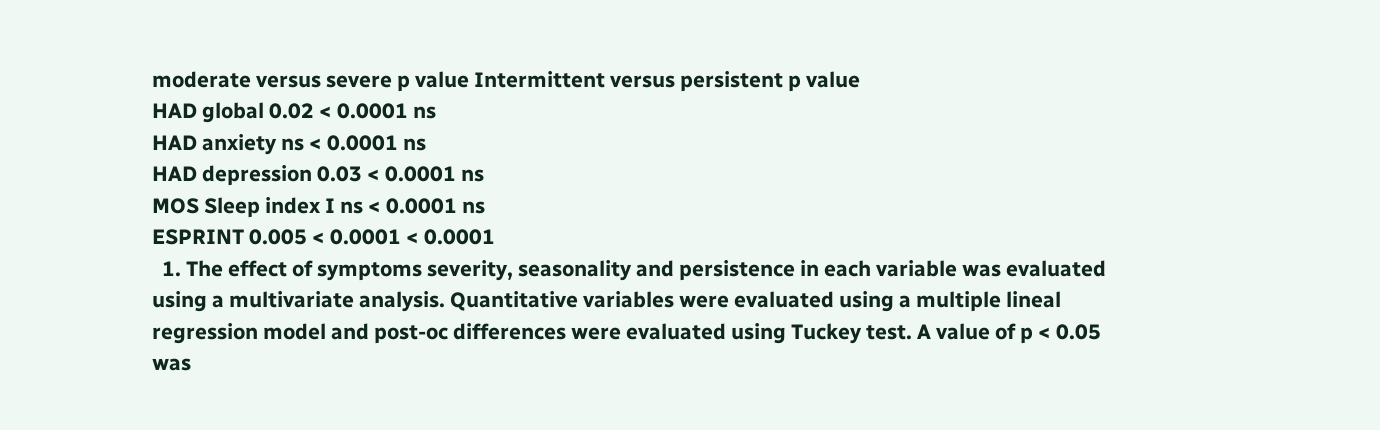moderate versus severe p value Intermittent versus persistent p value
HAD global 0.02 < 0.0001 ns
HAD anxiety ns < 0.0001 ns
HAD depression 0.03 < 0.0001 ns
MOS Sleep index I ns < 0.0001 ns
ESPRINT 0.005 < 0.0001 < 0.0001
  1. The effect of symptoms severity, seasonality and persistence in each variable was evaluated using a multivariate analysis. Quantitative variables were evaluated using a multiple lineal regression model and post-oc differences were evaluated using Tuckey test. A value of p < 0.05 was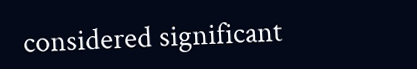considered significant